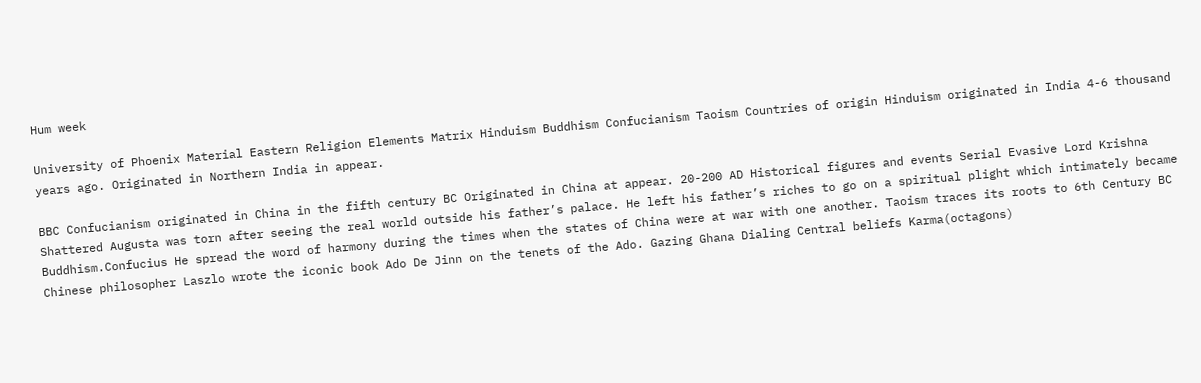Hum week

University of Phoenix Material Eastern Religion Elements Matrix Hinduism Buddhism Confucianism Taoism Countries of origin Hinduism originated in India 4-6 thousand years ago. Originated in Northern India in appear.

BBC Confucianism originated in China in the fifth century BC Originated in China at appear. 20-200 AD Historical figures and events Serial Evasive Lord Krishna Shattered Augusta was torn after seeing the real world outside his father’s palace. He left his father’s riches to go on a spiritual plight which intimately became Buddhism.Confucius He spread the word of harmony during the times when the states of China were at war with one another. Taoism traces its roots to 6th Century BC Chinese philosopher Laszlo wrote the iconic book Ado De Jinn on the tenets of the Ado. Gazing Ghana Dialing Central beliefs Karma(octagons)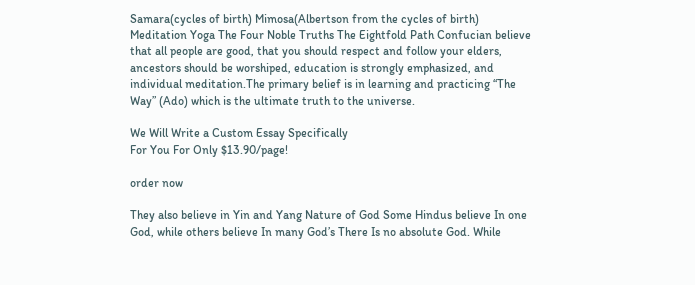Samara(cycles of birth) Mimosa(Albertson from the cycles of birth) Meditation Yoga The Four Noble Truths The Eightfold Path Confucian believe that all people are good, that you should respect and follow your elders, ancestors should be worshiped, education is strongly emphasized, and individual meditation.The primary belief is in learning and practicing “The Way” (Ado) which is the ultimate truth to the universe.

We Will Write a Custom Essay Specifically
For You For Only $13.90/page!

order now

They also believe in Yin and Yang Nature of God Some Hindus believe In one God, while others believe In many God’s There Is no absolute God. While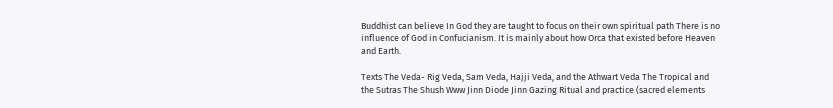Buddhist can believe In God they are taught to focus on their own spiritual path There is no influence of God in Confucianism. It is mainly about how Orca that existed before Heaven and Earth.

Texts The Veda- Rig Veda, Sam Veda, Hajji Veda, and the Athwart Veda The Tropical and the Sutras The Shush Www Jinn Diode Jinn Gazing Ritual and practice (sacred elements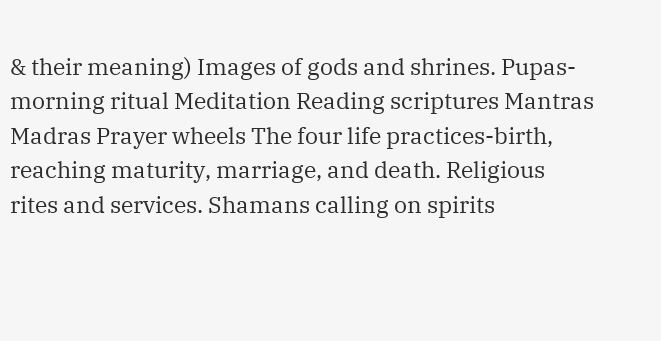& their meaning) Images of gods and shrines. Pupas-morning ritual Meditation Reading scriptures Mantras Madras Prayer wheels The four life practices-birth, reaching maturity, marriage, and death. Religious rites and services. Shamans calling on spirits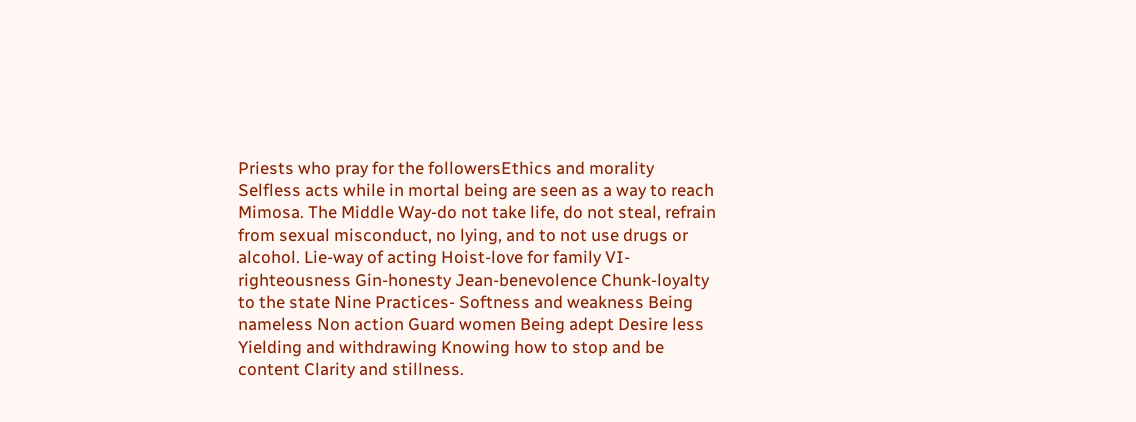Priests who pray for the followersEthics and morality Selfless acts while in mortal being are seen as a way to reach Mimosa. The Middle Way-do not take life, do not steal, refrain from sexual misconduct, no lying, and to not use drugs or alcohol. Lie-way of acting Hoist-love for family VI-righteousness Gin-honesty Jean-benevolence Chunk-loyalty to the state Nine Practices- Softness and weakness Being nameless Non action Guard women Being adept Desire less Yielding and withdrawing Knowing how to stop and be content Clarity and stillness.